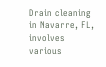Drain cleaning in Navarre, FL, involves various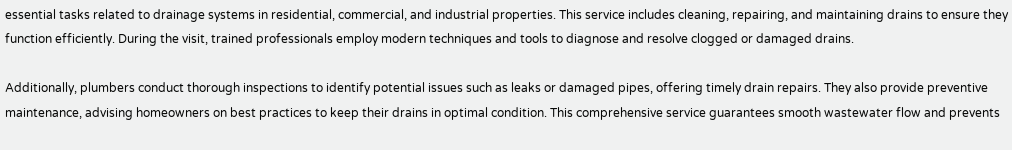essential tasks related to drainage systems in residential, commercial, and industrial properties. This service includes cleaning, repairing, and maintaining drains to ensure they function efficiently. During the visit, trained professionals employ modern techniques and tools to diagnose and resolve clogged or damaged drains.

Additionally, plumbers conduct thorough inspections to identify potential issues such as leaks or damaged pipes, offering timely drain repairs. They also provide preventive maintenance, advising homeowners on best practices to keep their drains in optimal condition. This comprehensive service guarantees smooth wastewater flow and prevents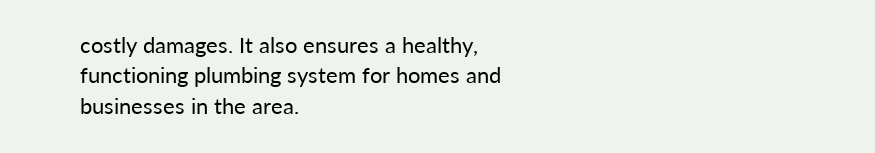costly damages. It also ensures a healthy, functioning plumbing system for homes and businesses in the area.